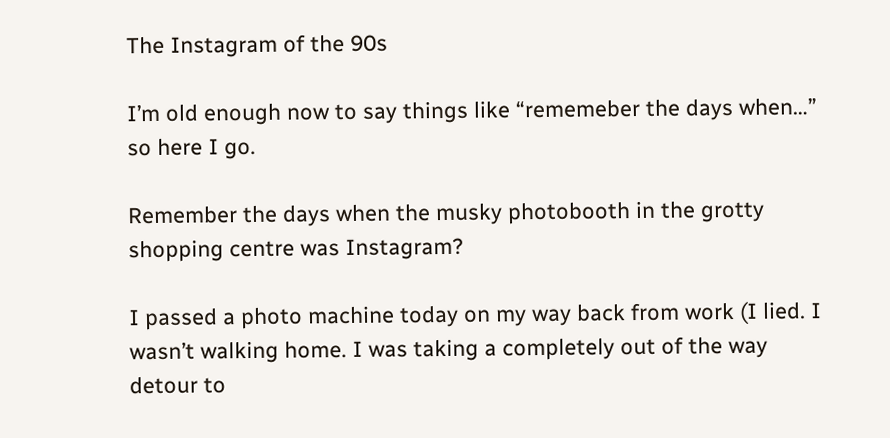The Instagram of the 90s

I’m old enough now to say things like “rememeber the days when…” so here I go.

Remember the days when the musky photobooth in the grotty shopping centre was Instagram?

I passed a photo machine today on my way back from work (I lied. I wasn’t walking home. I was taking a completely out of the way detour to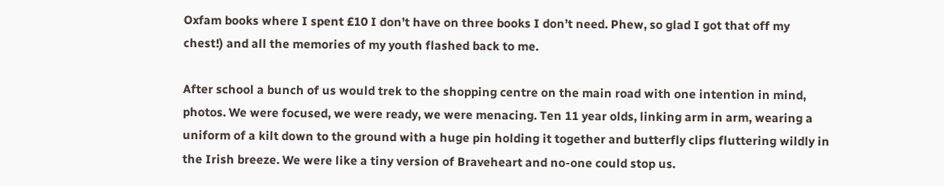Oxfam books where I spent £10 I don’t have on three books I don’t need. Phew, so glad I got that off my chest!) and all the memories of my youth flashed back to me.

After school a bunch of us would trek to the shopping centre on the main road with one intention in mind, photos. We were focused, we were ready, we were menacing. Ten 11 year olds, linking arm in arm, wearing a uniform of a kilt down to the ground with a huge pin holding it together and butterfly clips fluttering wildly in the Irish breeze. We were like a tiny version of Braveheart and no-one could stop us.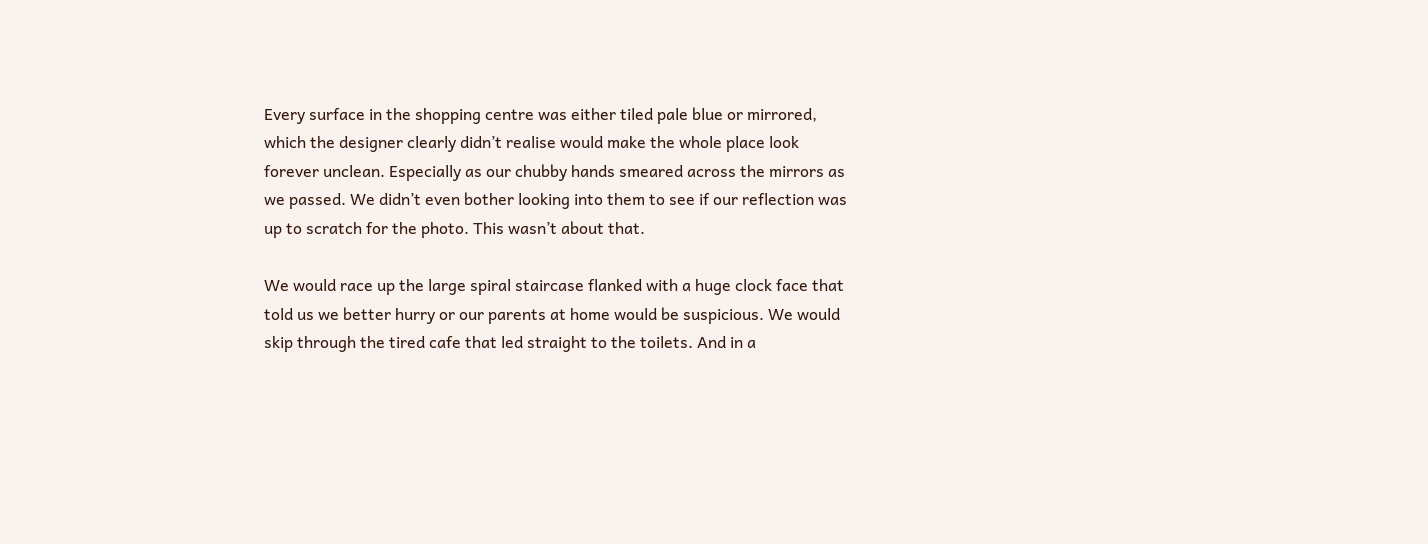Every surface in the shopping centre was either tiled pale blue or mirrored, which the designer clearly didn’t realise would make the whole place look forever unclean. Especially as our chubby hands smeared across the mirrors as we passed. We didn’t even bother looking into them to see if our reflection was up to scratch for the photo. This wasn’t about that.

We would race up the large spiral staircase flanked with a huge clock face that told us we better hurry or our parents at home would be suspicious. We would skip through the tired cafe that led straight to the toilets. And in a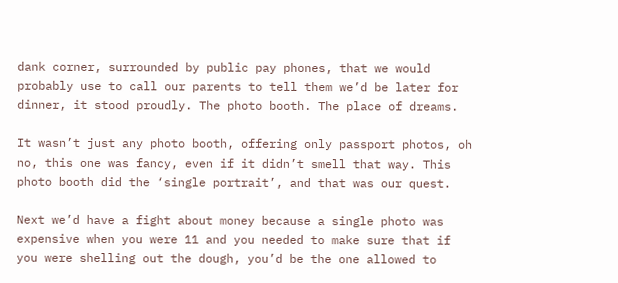dank corner, surrounded by public pay phones, that we would probably use to call our parents to tell them we’d be later for dinner, it stood proudly. The photo booth. The place of dreams.

It wasn’t just any photo booth, offering only passport photos, oh no, this one was fancy, even if it didn’t smell that way. This photo booth did the ‘single portrait’, and that was our quest.

Next we’d have a fight about money because a single photo was expensive when you were 11 and you needed to make sure that if you were shelling out the dough, you’d be the one allowed to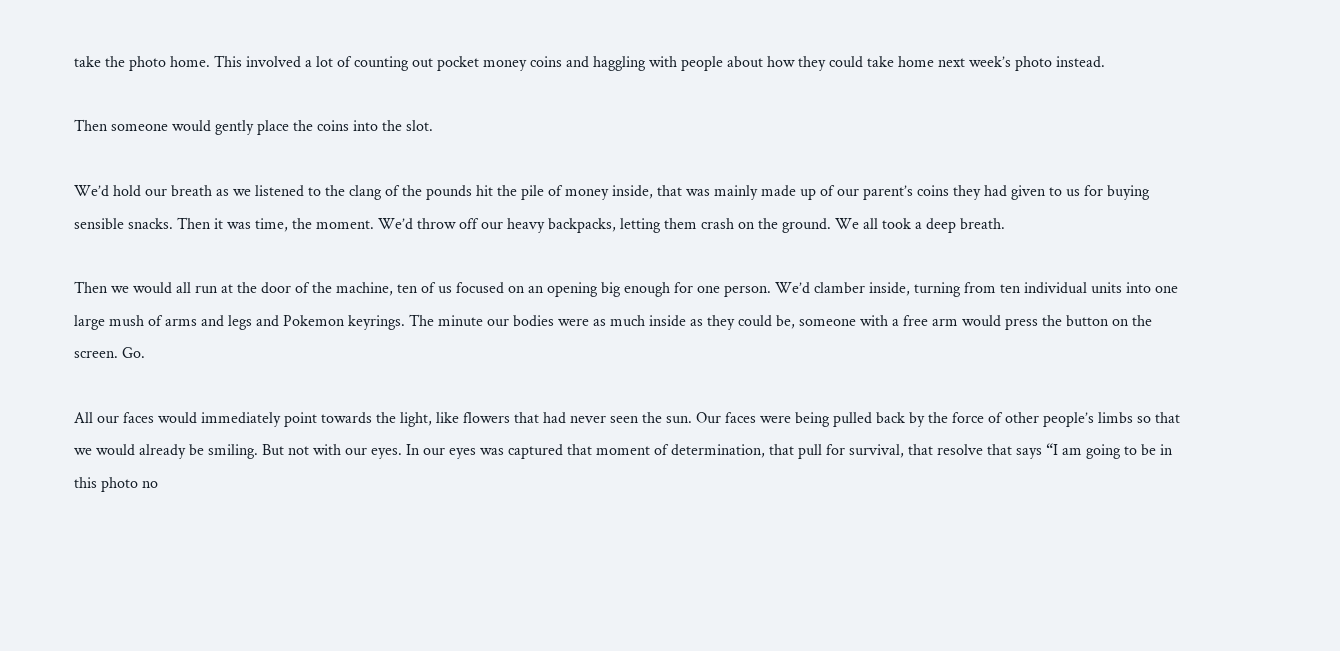take the photo home. This involved a lot of counting out pocket money coins and haggling with people about how they could take home next week’s photo instead.

Then someone would gently place the coins into the slot.

We’d hold our breath as we listened to the clang of the pounds hit the pile of money inside, that was mainly made up of our parent’s coins they had given to us for buying sensible snacks. Then it was time, the moment. We’d throw off our heavy backpacks, letting them crash on the ground. We all took a deep breath.

Then we would all run at the door of the machine, ten of us focused on an opening big enough for one person. We’d clamber inside, turning from ten individual units into one large mush of arms and legs and Pokemon keyrings. The minute our bodies were as much inside as they could be, someone with a free arm would press the button on the screen. Go.

All our faces would immediately point towards the light, like flowers that had never seen the sun. Our faces were being pulled back by the force of other people’s limbs so that we would already be smiling. But not with our eyes. In our eyes was captured that moment of determination, that pull for survival, that resolve that says “I am going to be in this photo no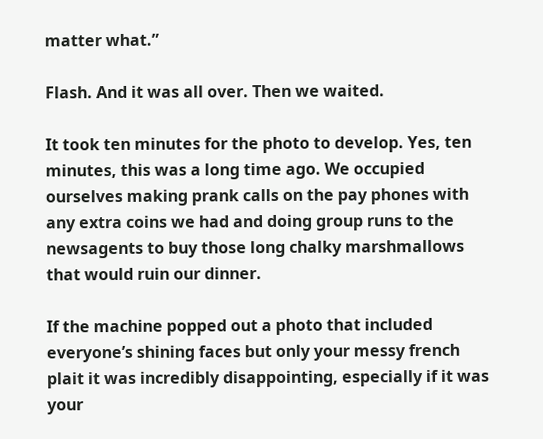matter what.”

Flash. And it was all over. Then we waited.

It took ten minutes for the photo to develop. Yes, ten minutes, this was a long time ago. We occupied ourselves making prank calls on the pay phones with any extra coins we had and doing group runs to the newsagents to buy those long chalky marshmallows that would ruin our dinner.

If the machine popped out a photo that included everyone’s shining faces but only your messy french plait it was incredibly disappointing, especially if it was your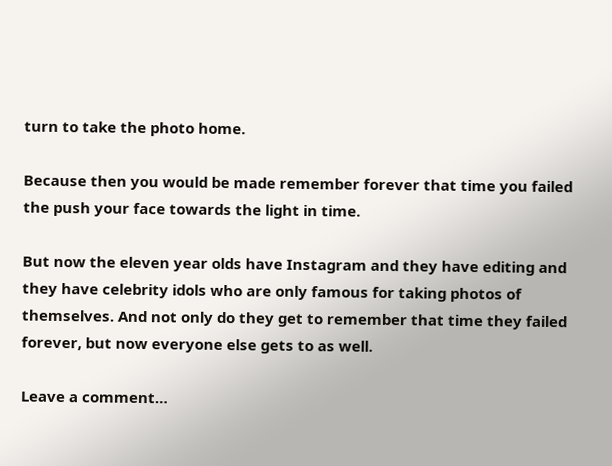turn to take the photo home.

Because then you would be made remember forever that time you failed the push your face towards the light in time.

But now the eleven year olds have Instagram and they have editing and they have celebrity idols who are only famous for taking photos of themselves. And not only do they get to remember that time they failed forever, but now everyone else gets to as well.

Leave a comment…